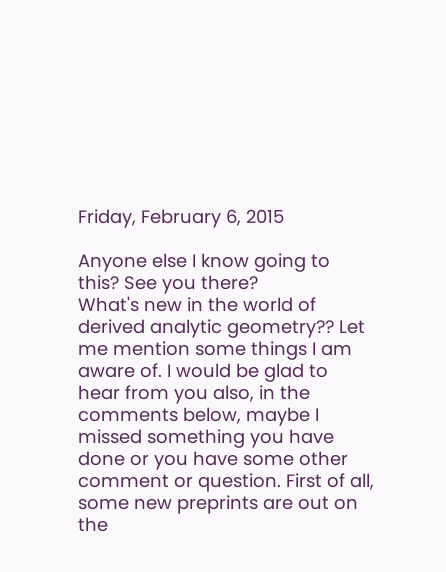Friday, February 6, 2015

Anyone else I know going to this? See you there?
What's new in the world of derived analytic geometry?? Let me mention some things I am aware of. I would be glad to hear from you also, in the comments below, maybe I missed something you have done or you have some other comment or question. First of all, some new preprints are out on the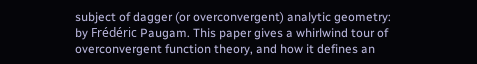subject of dagger (or overconvergent) analytic geometry: by Frédéric Paugam. This paper gives a whirlwind tour of overconvergent function theory, and how it defines an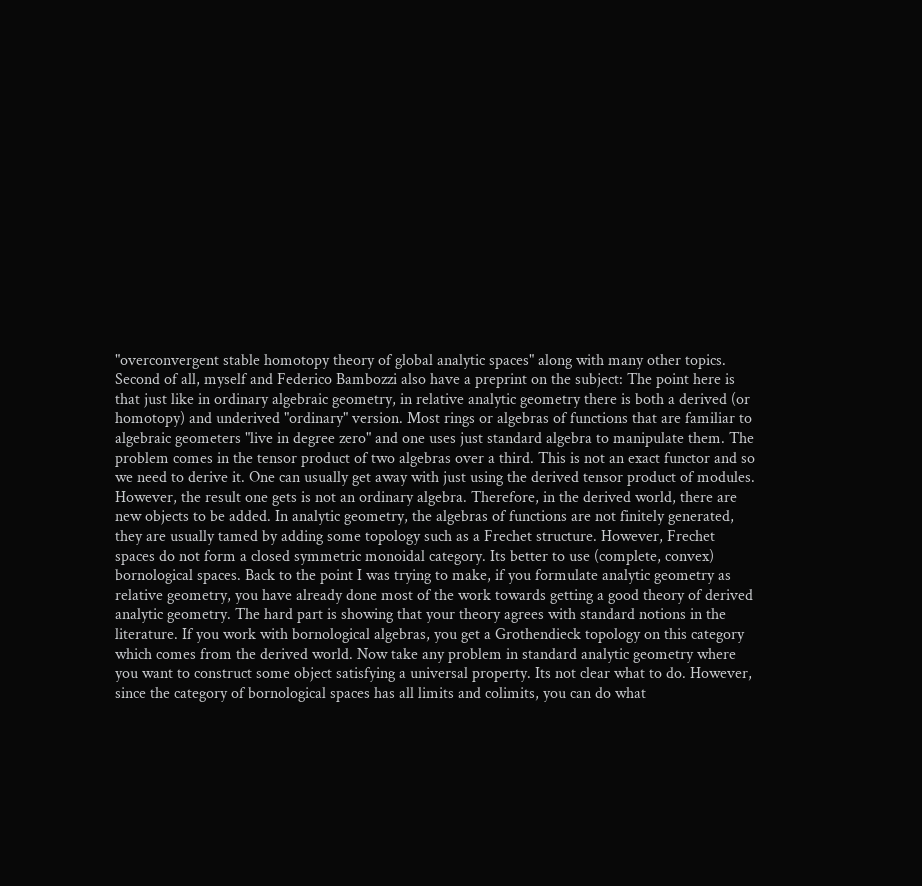"overconvergent stable homotopy theory of global analytic spaces" along with many other topics. Second of all, myself and Federico Bambozzi also have a preprint on the subject: The point here is that just like in ordinary algebraic geometry, in relative analytic geometry there is both a derived (or homotopy) and underived "ordinary" version. Most rings or algebras of functions that are familiar to algebraic geometers "live in degree zero" and one uses just standard algebra to manipulate them. The problem comes in the tensor product of two algebras over a third. This is not an exact functor and so we need to derive it. One can usually get away with just using the derived tensor product of modules. However, the result one gets is not an ordinary algebra. Therefore, in the derived world, there are new objects to be added. In analytic geometry, the algebras of functions are not finitely generated, they are usually tamed by adding some topology such as a Frechet structure. However, Frechet spaces do not form a closed symmetric monoidal category. Its better to use (complete, convex) bornological spaces. Back to the point I was trying to make, if you formulate analytic geometry as relative geometry, you have already done most of the work towards getting a good theory of derived analytic geometry. The hard part is showing that your theory agrees with standard notions in the literature. If you work with bornological algebras, you get a Grothendieck topology on this category which comes from the derived world. Now take any problem in standard analytic geometry where you want to construct some object satisfying a universal property. Its not clear what to do. However, since the category of bornological spaces has all limits and colimits, you can do what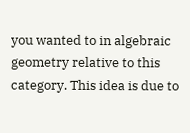you wanted to in algebraic geometry relative to this category. This idea is due to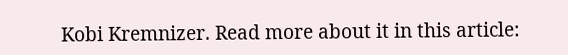Kobi Kremnizer. Read more about it in this article: